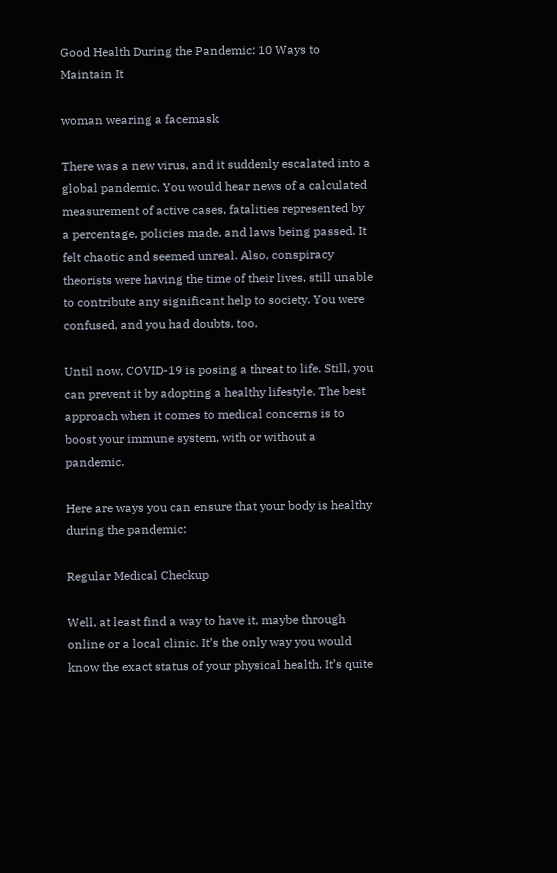Good Health During the Pandemic: 10 Ways to Maintain It

woman wearing a facemask

There was a new virus, and it suddenly escalated into a global pandemic. You would hear news of a calculated measurement of active cases, fatalities represented by a percentage, policies made, and laws being passed. It felt chaotic and seemed unreal. Also, conspiracy theorists were having the time of their lives, still unable to contribute any significant help to society. You were confused, and you had doubts, too.

Until now, COVID-19 is posing a threat to life. Still, you can prevent it by adopting a healthy lifestyle. The best approach when it comes to medical concerns is to boost your immune system, with or without a pandemic.

Here are ways you can ensure that your body is healthy during the pandemic:

Regular Medical Checkup

Well, at least find a way to have it, maybe through online or a local clinic. It’s the only way you would know the exact status of your physical health. It’s quite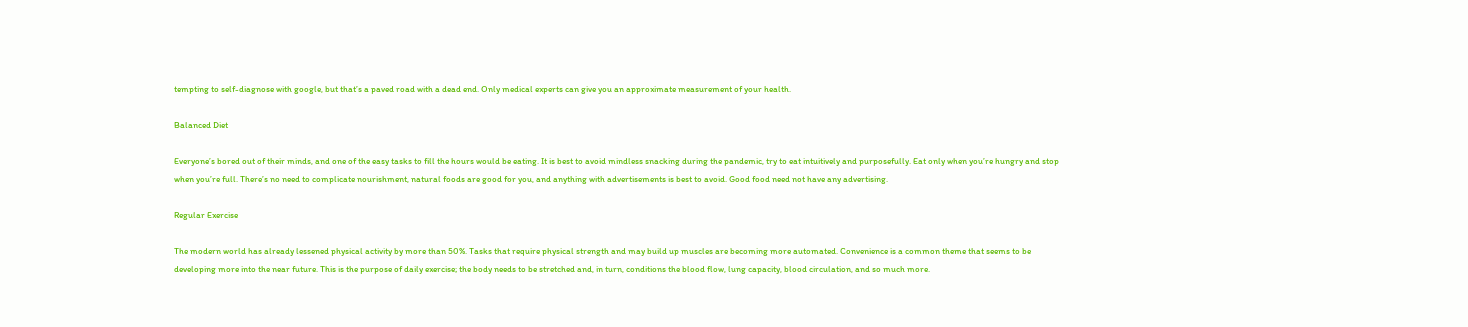tempting to self-diagnose with google, but that’s a paved road with a dead end. Only medical experts can give you an approximate measurement of your health.

Balanced Diet

Everyone’s bored out of their minds, and one of the easy tasks to fill the hours would be eating. It is best to avoid mindless snacking during the pandemic, try to eat intuitively and purposefully. Eat only when you’re hungry and stop when you’re full. There’s no need to complicate nourishment, natural foods are good for you, and anything with advertisements is best to avoid. Good food need not have any advertising.

Regular Exercise

The modern world has already lessened physical activity by more than 50%. Tasks that require physical strength and may build up muscles are becoming more automated. Convenience is a common theme that seems to be developing more into the near future. This is the purpose of daily exercise; the body needs to be stretched and, in turn, conditions the blood flow, lung capacity, blood circulation, and so much more.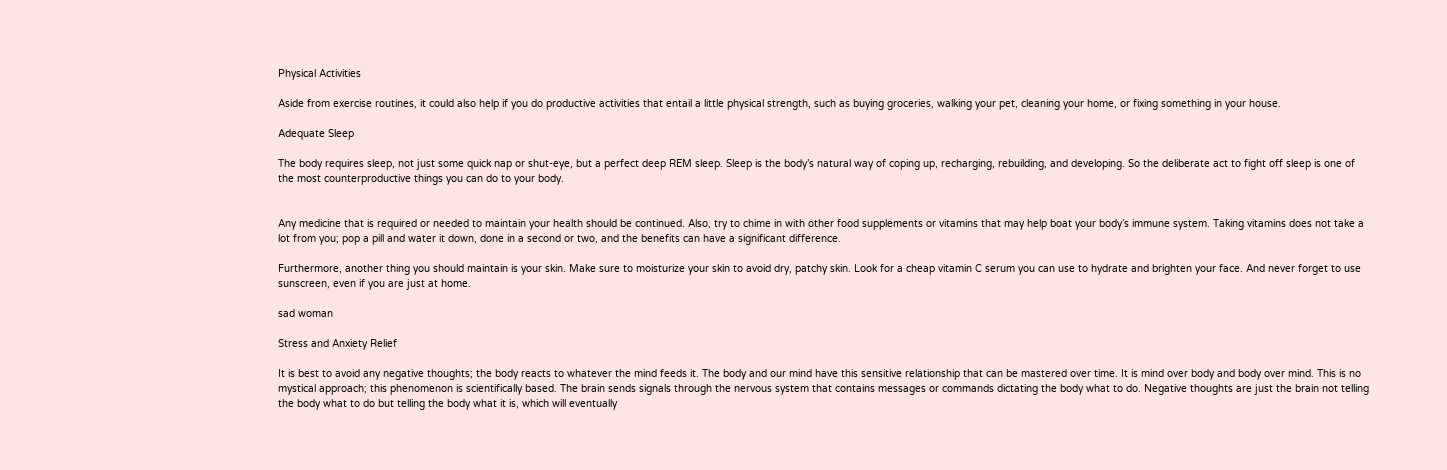Physical Activities

Aside from exercise routines, it could also help if you do productive activities that entail a little physical strength, such as buying groceries, walking your pet, cleaning your home, or fixing something in your house.

Adequate Sleep

The body requires sleep, not just some quick nap or shut-eye, but a perfect deep REM sleep. Sleep is the body’s natural way of coping up, recharging, rebuilding, and developing. So the deliberate act to fight off sleep is one of the most counterproductive things you can do to your body.


Any medicine that is required or needed to maintain your health should be continued. Also, try to chime in with other food supplements or vitamins that may help boat your body’s immune system. Taking vitamins does not take a lot from you; pop a pill and water it down, done in a second or two, and the benefits can have a significant difference.

Furthermore, another thing you should maintain is your skin. Make sure to moisturize your skin to avoid dry, patchy skin. Look for a cheap vitamin C serum you can use to hydrate and brighten your face. And never forget to use sunscreen, even if you are just at home.

sad woman

Stress and Anxiety Relief

It is best to avoid any negative thoughts; the body reacts to whatever the mind feeds it. The body and our mind have this sensitive relationship that can be mastered over time. It is mind over body and body over mind. This is no mystical approach; this phenomenon is scientifically based. The brain sends signals through the nervous system that contains messages or commands dictating the body what to do. Negative thoughts are just the brain not telling the body what to do but telling the body what it is, which will eventually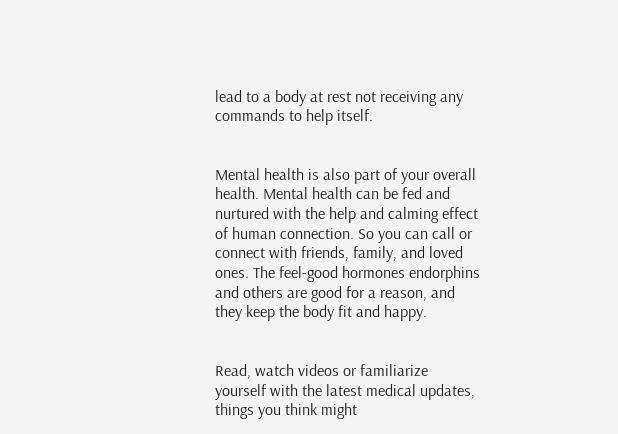lead to a body at rest not receiving any commands to help itself.


Mental health is also part of your overall health. Mental health can be fed and nurtured with the help and calming effect of human connection. So you can call or connect with friends, family, and loved ones. The feel-good hormones endorphins and others are good for a reason, and they keep the body fit and happy.


Read, watch videos or familiarize yourself with the latest medical updates, things you think might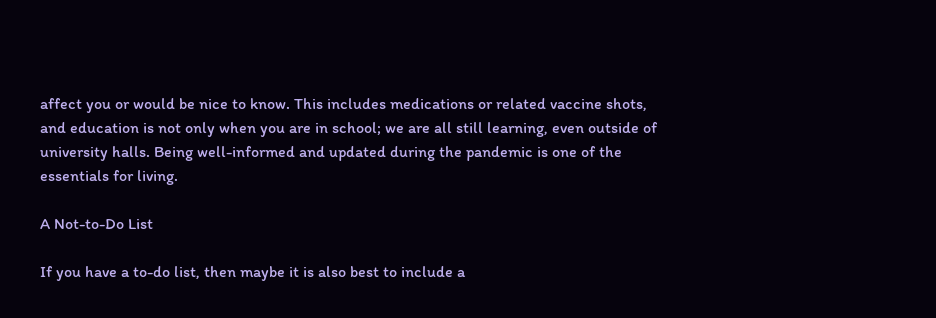affect you or would be nice to know. This includes medications or related vaccine shots, and education is not only when you are in school; we are all still learning, even outside of university halls. Being well-informed and updated during the pandemic is one of the essentials for living.

A Not-to-Do List

If you have a to-do list, then maybe it is also best to include a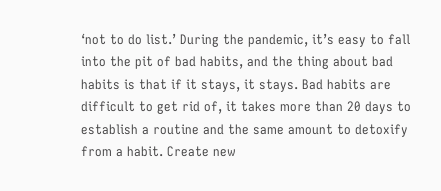‘not to do list.’ During the pandemic, it’s easy to fall into the pit of bad habits, and the thing about bad habits is that if it stays, it stays. Bad habits are difficult to get rid of, it takes more than 20 days to establish a routine and the same amount to detoxify from a habit. Create new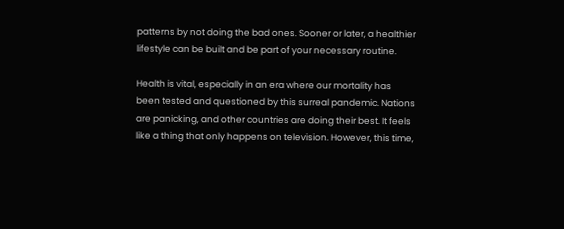patterns by not doing the bad ones. Sooner or later, a healthier lifestyle can be built and be part of your necessary routine.

Health is vital, especially in an era where our mortality has been tested and questioned by this surreal pandemic. Nations are panicking, and other countries are doing their best. It feels like a thing that only happens on television. However, this time,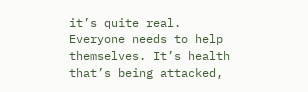it’s quite real. Everyone needs to help themselves. It’s health that’s being attacked,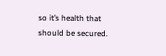so it’s health that should be secured.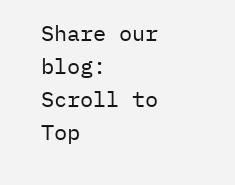Share our blog:
Scroll to Top